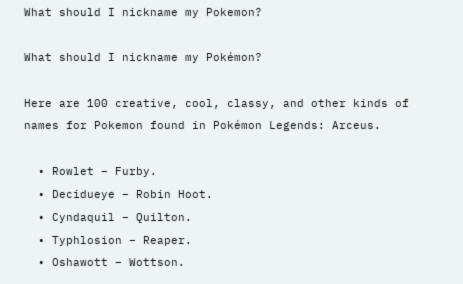What should I nickname my Pokemon?

What should I nickname my Pokémon?

Here are 100 creative, cool, classy, and other kinds of names for Pokemon found in Pokémon Legends: Arceus.

  • Rowlet – Furby.
  • Decidueye – Robin Hoot.
  • Cyndaquil – Quilton.
  • Typhlosion – Reaper.
  • Oshawott – Wottson.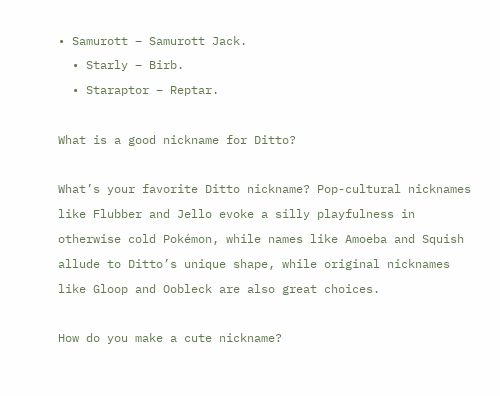• Samurott – Samurott Jack.
  • Starly – Birb.
  • Staraptor – Reptar.

What is a good nickname for Ditto?

What’s your favorite Ditto nickname? Pop-cultural nicknames like Flubber and Jello evoke a silly playfulness in otherwise cold Pokémon, while names like Amoeba and Squish allude to Ditto’s unique shape, while original nicknames like Gloop and Oobleck are also great choices.

How do you make a cute nickname?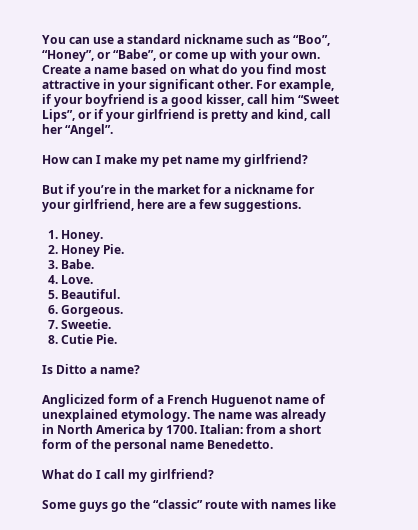You can use a standard nickname such as “Boo”, “Honey”, or “Babe”, or come up with your own. Create a name based on what do you find most attractive in your significant other. For example, if your boyfriend is a good kisser, call him “Sweet Lips”, or if your girlfriend is pretty and kind, call her “Angel”.

How can I make my pet name my girlfriend?

But if you’re in the market for a nickname for your girlfriend, here are a few suggestions.

  1. Honey.
  2. Honey Pie.
  3. Babe.
  4. Love.
  5. Beautiful.
  6. Gorgeous.
  7. Sweetie.
  8. Cutie Pie.

Is Ditto a name?

Anglicized form of a French Huguenot name of unexplained etymology. The name was already in North America by 1700. Italian: from a short form of the personal name Benedetto.

What do I call my girlfriend?

Some guys go the “classic” route with names like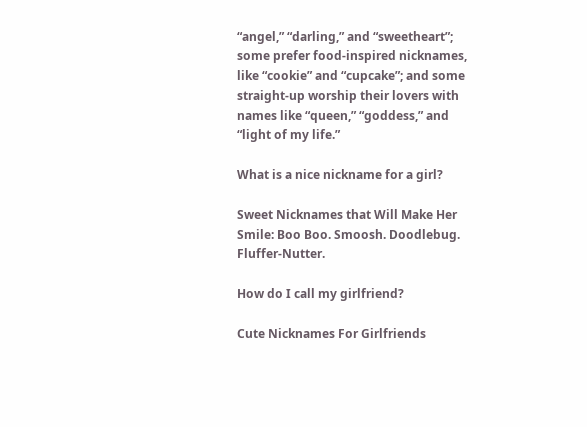“angel,” “darling,” and “sweetheart”; some prefer food-inspired nicknames, like “cookie” and “cupcake”; and some straight-up worship their lovers with names like “queen,” “goddess,” and “light of my life.”

What is a nice nickname for a girl?

Sweet Nicknames that Will Make Her Smile: Boo Boo. Smoosh. Doodlebug. Fluffer-Nutter.

How do I call my girlfriend?

Cute Nicknames For Girlfriends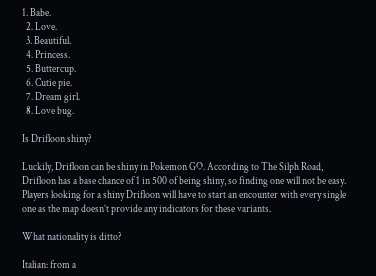1. Babe.
  2. Love.
  3. Beautiful.
  4. Princess.
  5. Buttercup.
  6. Cutie pie.
  7. Dream girl.
  8. Love bug.

Is Drifloon shiny?

Luckily, Drifloon can be shiny in Pokemon GO. According to The Silph Road, Drifloon has a base chance of 1 in 500 of being shiny, so finding one will not be easy. Players looking for a shiny Drifloon will have to start an encounter with every single one as the map doesn’t provide any indicators for these variants.

What nationality is ditto?

Italian: from a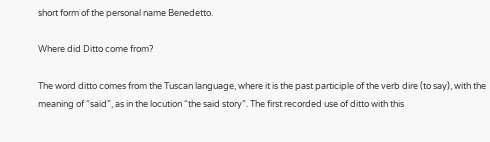short form of the personal name Benedetto.

Where did Ditto come from?

The word ditto comes from the Tuscan language, where it is the past participle of the verb dire (to say), with the meaning of “said”, as in the locution “the said story”. The first recorded use of ditto with this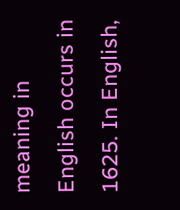meaning in English occurs in 1625. In English,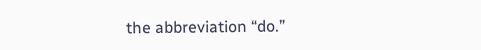the abbreviation “do.”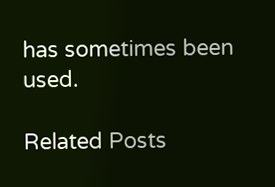has sometimes been used.

Related Posts